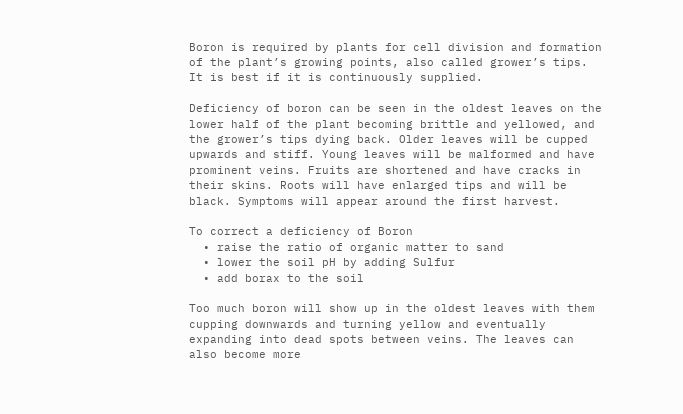Boron is required by plants for cell division and formation of the plant’s growing points, also called grower’s tips. It is best if it is continuously supplied.

Deficiency of boron can be seen in the oldest leaves on the lower half of the plant becoming brittle and yellowed, and the grower’s tips dying back. Older leaves will be cupped upwards and stiff. Young leaves will be malformed and have prominent veins. Fruits are shortened and have cracks in their skins. Roots will have enlarged tips and will be black. Symptoms will appear around the first harvest.

To correct a deficiency of Boron
  • raise the ratio of organic matter to sand
  • lower the soil pH by adding Sulfur
  • add borax to the soil

Too much boron will show up in the oldest leaves with them cupping downwards and turning yellow and eventually expanding into dead spots between veins. The leaves can also become more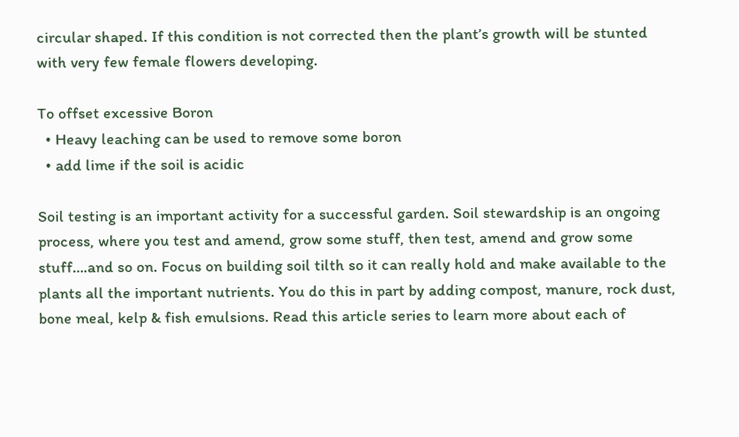circular shaped. If this condition is not corrected then the plant’s growth will be stunted with very few female flowers developing.

To offset excessive Boron
  • Heavy leaching can be used to remove some boron
  • add lime if the soil is acidic

Soil testing is an important activity for a successful garden. Soil stewardship is an ongoing process, where you test and amend, grow some stuff, then test, amend and grow some stuff….and so on. Focus on building soil tilth so it can really hold and make available to the plants all the important nutrients. You do this in part by adding compost, manure, rock dust, bone meal, kelp & fish emulsions. Read this article series to learn more about each of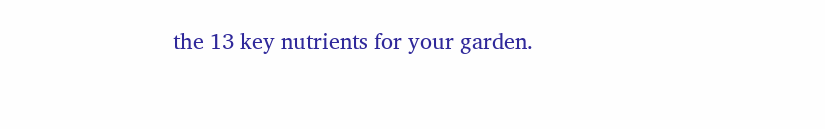the 13 key nutrients for your garden.